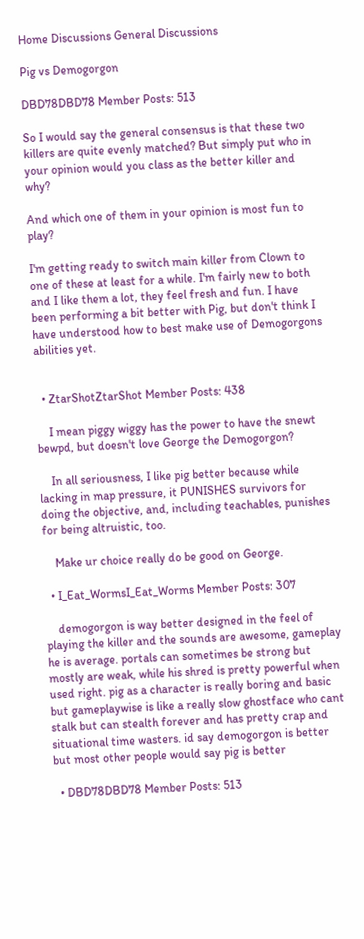Home Discussions General Discussions

Pig vs Demogorgon

DBD78DBD78 Member Posts: 513

So I would say the general consensus is that these two killers are quite evenly matched? But simply put who in your opinion would you class as the better killer and why?

And which one of them in your opinion is most fun to play?

I'm getting ready to switch main killer from Clown to one of these at least for a while. I'm fairly new to both and I like them a lot, they feel fresh and fun. I have been performing a bit better with Pig, but don't think I have understood how to best make use of Demogorgons abilities yet.


  • ZtarShotZtarShot Member Posts: 438

    I mean piggy wiggy has the power to have the snewt bewpd, but doesn't love George the Demogorgon?

    In all seriousness, I like pig better because while lacking in map pressure, it PUNISHES survivors for doing the objective, and, including teachables, punishes for being altruistic, too.

    Make ur choice really do be good on George.

  • I_Eat_WormsI_Eat_Worms Member Posts: 307

    demogorgon is way better designed in the feel of playing the killer and the sounds are awesome, gameplay he is average. portals can sometimes be strong but mostly are weak, while his shred is pretty powerful when used right. pig as a character is really boring and basic but gameplaywise is like a really slow ghostface who cant stalk but can stealth forever and has pretty crap and situational time wasters. id say demogorgon is better but most other people would say pig is better

  • DBD78DBD78 Member Posts: 513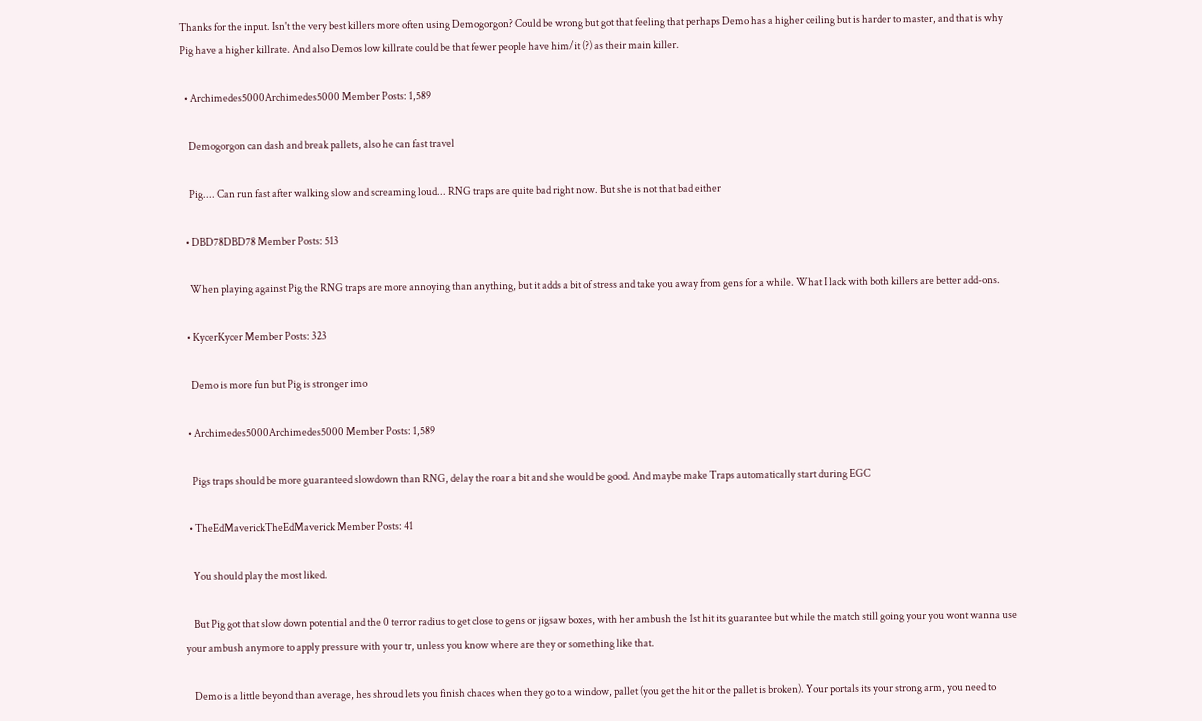Thanks for the input. Isn't the very best killers more often using Demogorgon? Could be wrong but got that feeling that perhaps Demo has a higher ceiling but is harder to master, and that is why Pig have a higher killrate. And also Demos low killrate could be that fewer people have him/it (?) as their main killer.

  • Archimedes5000Archimedes5000 Member Posts: 1,589

    Demogorgon can dash and break pallets, also he can fast travel

    Pig.... Can run fast after walking slow and screaming loud... RNG traps are quite bad right now. But she is not that bad either

  • DBD78DBD78 Member Posts: 513

    When playing against Pig the RNG traps are more annoying than anything, but it adds a bit of stress and take you away from gens for a while. What I lack with both killers are better add-ons.

  • KycerKycer Member Posts: 323

    Demo is more fun but Pig is stronger imo

  • Archimedes5000Archimedes5000 Member Posts: 1,589

    Pigs traps should be more guaranteed slowdown than RNG, delay the roar a bit and she would be good. And maybe make Traps automatically start during EGC

  • TheEdMaverickTheEdMaverick Member Posts: 41

    You should play the most liked.

    But Pig got that slow down potential and the 0 terror radius to get close to gens or jigsaw boxes, with her ambush the 1st hit its guarantee but while the match still going your you wont wanna use your ambush anymore to apply pressure with your tr, unless you know where are they or something like that.

    Demo is a little beyond than average, hes shroud lets you finish chaces when they go to a window, pallet (you get the hit or the pallet is broken). Your portals its your strong arm, you need to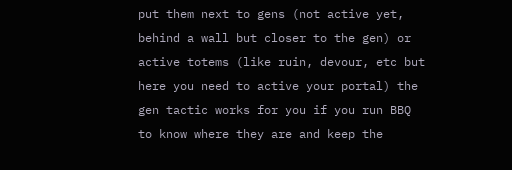put them next to gens (not active yet, behind a wall but closer to the gen) or active totems (like ruin, devour, etc but here you need to active your portal) the gen tactic works for you if you run BBQ to know where they are and keep the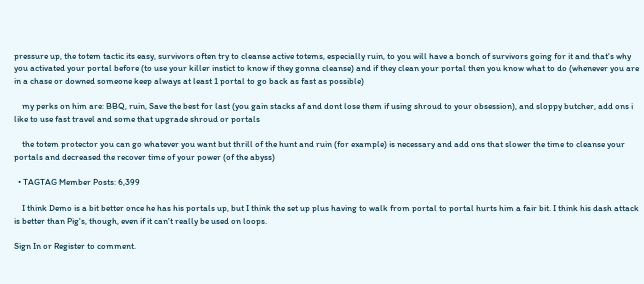pressure up, the totem tactic its easy, survivors often try to cleanse active totems, especially ruin, to you will have a bonch of survivors going for it and that's why you activated your portal before (to use your killer instict to know if they gonna cleanse) and if they clean your portal then you know what to do (whenever you are in a chase or downed someone keep always at least 1 portal to go back as fast as possible)

    my perks on him are: BBQ, ruin, Save the best for last (you gain stacks af and dont lose them if using shroud to your obsession), and sloppy butcher, add ons i like to use fast travel and some that upgrade shroud or portals

    the totem protector you can go whatever you want but thrill of the hunt and ruin (for example) is necessary and add ons that slower the time to cleanse your portals and decreased the recover time of your power (of the abyss)

  • TAGTAG Member Posts: 6,399

    I think Demo is a bit better once he has his portals up, but I think the set up plus having to walk from portal to portal hurts him a fair bit. I think his dash attack is better than Pig's, though, even if it can't really be used on loops.

Sign In or Register to comment.